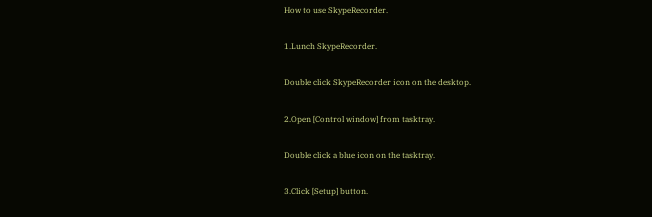How to use SkypeRecorder.

1.Lunch SkypeRecorder.

Double click SkypeRecorder icon on the desktop.

2.Open [Control window] from tasktray.

Double click a blue icon on the tasktray.

3.Click [Setup] button.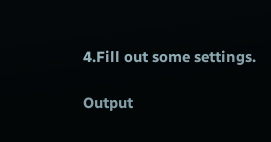4.Fill out some settings.

Output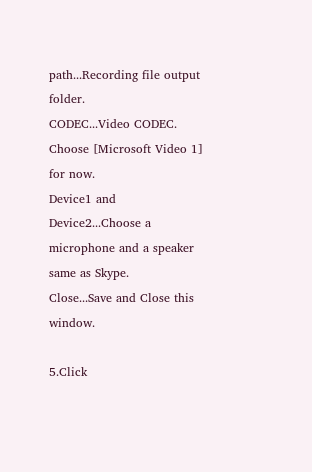path...Recording file output folder.
CODEC...Video CODEC. Choose [Microsoft Video 1] for now.
Device1 and Device2...Choose a microphone and a speaker same as Skype.
Close...Save and Close this window.

5.Click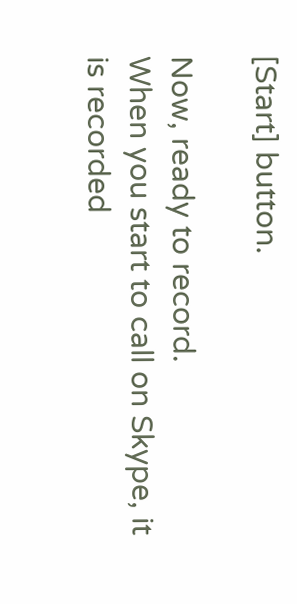[Start] button.

Now, ready to record.
When you start to call on Skype, it is recorded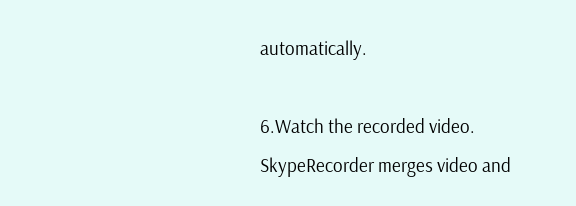automatically.

6.Watch the recorded video.
SkypeRecorder merges video and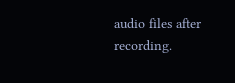audio files after recording.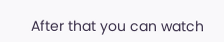After that you can watch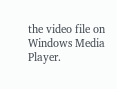the video file on Windows Media Player.